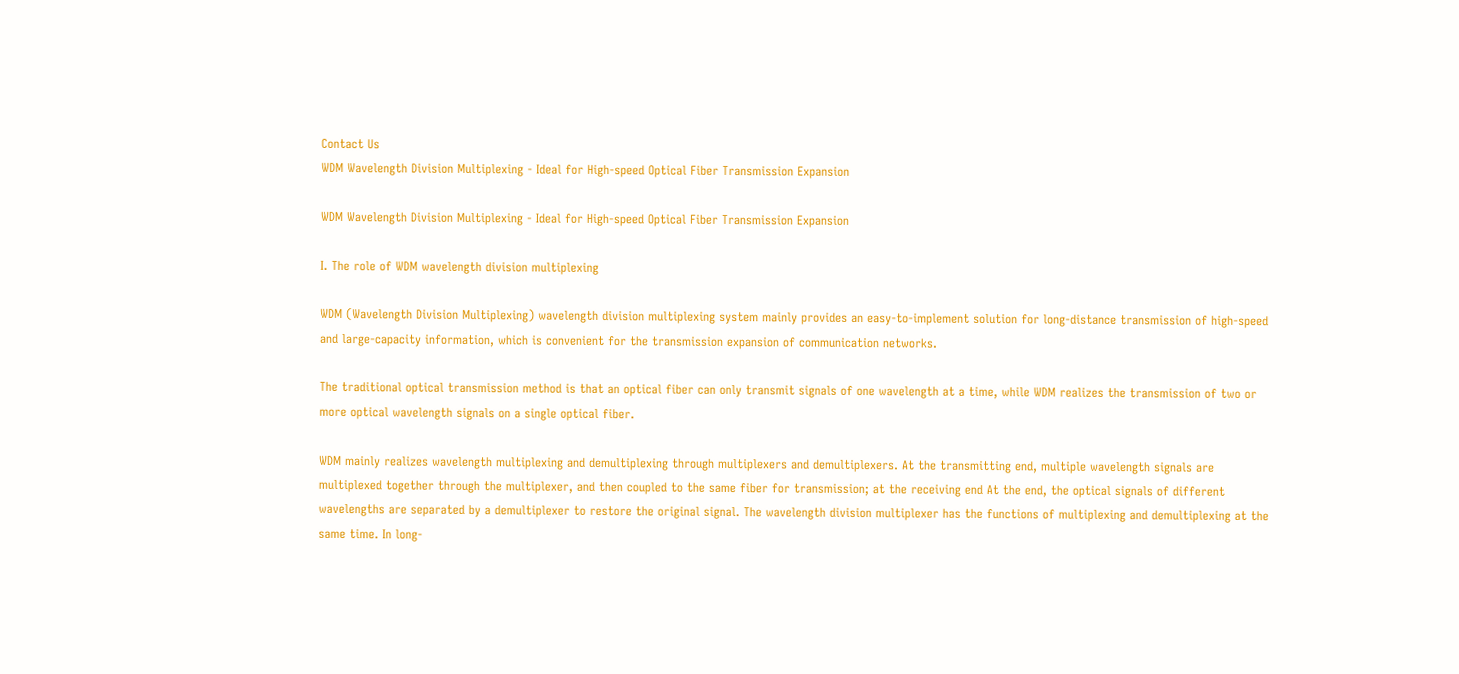Contact Us
WDM Wavelength Division Multiplexing - Ideal for High-speed Optical Fiber Transmission Expansion

WDM Wavelength Division Multiplexing - Ideal for High-speed Optical Fiber Transmission Expansion

Ⅰ. The role of WDM wavelength division multiplexing

WDM (Wavelength Division Multiplexing) wavelength division multiplexing system mainly provides an easy-to-implement solution for long-distance transmission of high-speed and large-capacity information, which is convenient for the transmission expansion of communication networks.

The traditional optical transmission method is that an optical fiber can only transmit signals of one wavelength at a time, while WDM realizes the transmission of two or more optical wavelength signals on a single optical fiber.

WDM mainly realizes wavelength multiplexing and demultiplexing through multiplexers and demultiplexers. At the transmitting end, multiple wavelength signals are multiplexed together through the multiplexer, and then coupled to the same fiber for transmission; at the receiving end At the end, the optical signals of different wavelengths are separated by a demultiplexer to restore the original signal. The wavelength division multiplexer has the functions of multiplexing and demultiplexing at the same time. In long-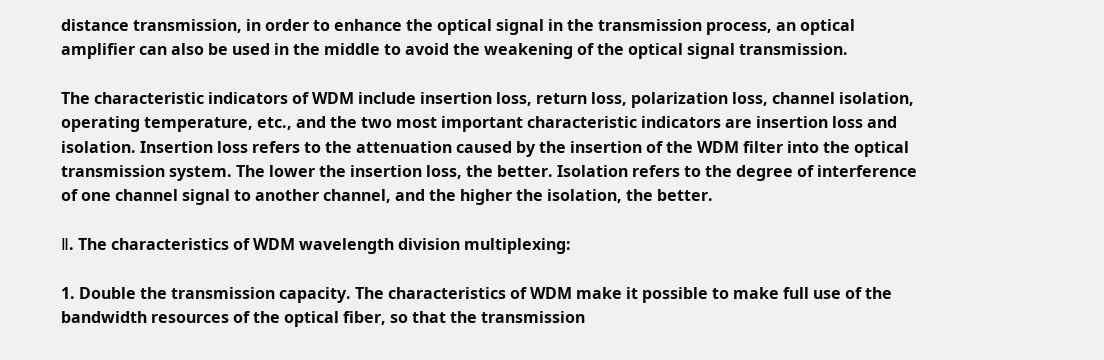distance transmission, in order to enhance the optical signal in the transmission process, an optical amplifier can also be used in the middle to avoid the weakening of the optical signal transmission.

The characteristic indicators of WDM include insertion loss, return loss, polarization loss, channel isolation, operating temperature, etc., and the two most important characteristic indicators are insertion loss and isolation. Insertion loss refers to the attenuation caused by the insertion of the WDM filter into the optical transmission system. The lower the insertion loss, the better. Isolation refers to the degree of interference of one channel signal to another channel, and the higher the isolation, the better.

Ⅱ. The characteristics of WDM wavelength division multiplexing:

1. Double the transmission capacity. The characteristics of WDM make it possible to make full use of the bandwidth resources of the optical fiber, so that the transmission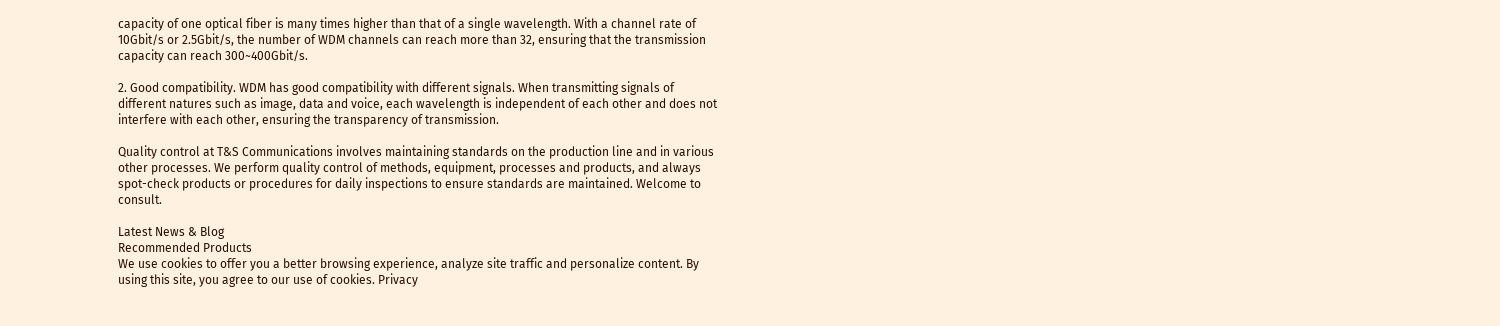capacity of one optical fiber is many times higher than that of a single wavelength. With a channel rate of 10Gbit/s or 2.5Gbit/s, the number of WDM channels can reach more than 32, ensuring that the transmission capacity can reach 300~400Gbit/s.

2. Good compatibility. WDM has good compatibility with different signals. When transmitting signals of different natures such as image, data and voice, each wavelength is independent of each other and does not interfere with each other, ensuring the transparency of transmission.

Quality control at T&S Communications involves maintaining standards on the production line and in various other processes. We perform quality control of methods, equipment, processes and products, and always spot-check products or procedures for daily inspections to ensure standards are maintained. Welcome to consult.

Latest News & Blog
Recommended Products
We use cookies to offer you a better browsing experience, analyze site traffic and personalize content. By using this site, you agree to our use of cookies. Privacy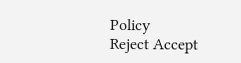Policy
Reject Accept